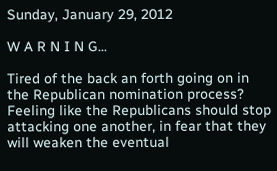Sunday, January 29, 2012

W A R N I N G...

Tired of the back an forth going on in the Republican nomination process?  Feeling like the Republicans should stop attacking one another, in fear that they will weaken the eventual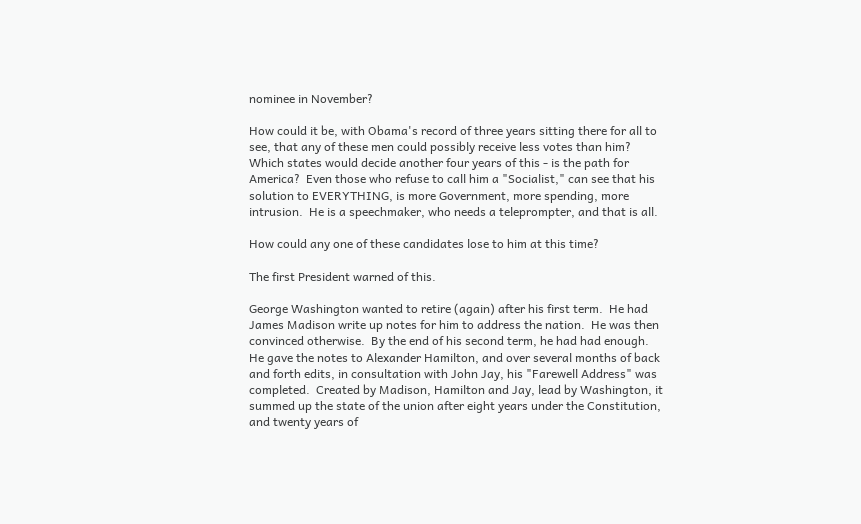nominee in November?

How could it be, with Obama's record of three years sitting there for all to see, that any of these men could possibly receive less votes than him?  Which states would decide another four years of this - is the path for America?  Even those who refuse to call him a "Socialist," can see that his solution to EVERYTHING, is more Government, more spending, more intrusion.  He is a speechmaker, who needs a teleprompter, and that is all.

How could any one of these candidates lose to him at this time?

The first President warned of this.

George Washington wanted to retire (again) after his first term.  He had James Madison write up notes for him to address the nation.  He was then convinced otherwise.  By the end of his second term, he had had enough.  He gave the notes to Alexander Hamilton, and over several months of back and forth edits, in consultation with John Jay, his "Farewell Address" was completed.  Created by Madison, Hamilton and Jay, lead by Washington, it summed up the state of the union after eight years under the Constitution, and twenty years of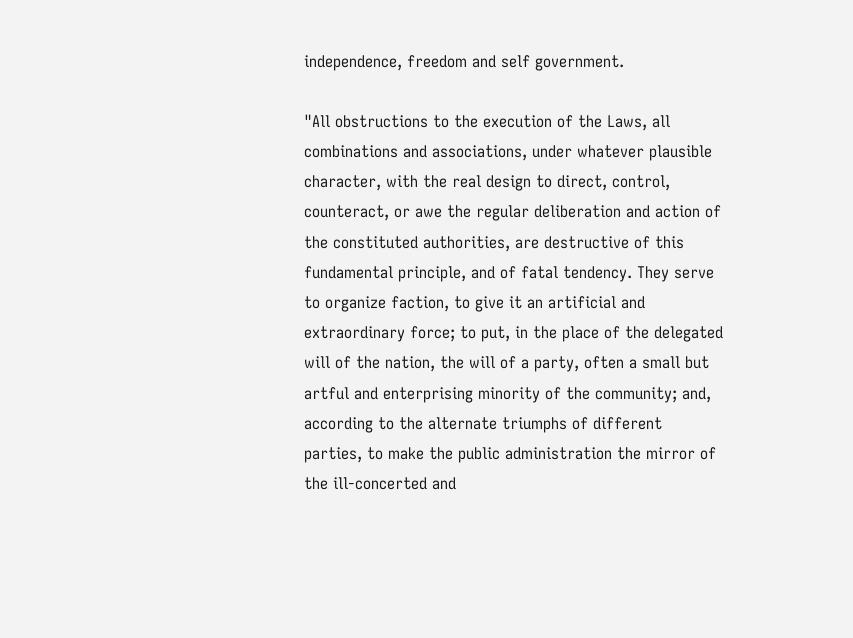independence, freedom and self government.

"All obstructions to the execution of the Laws, all combinations and associations, under whatever plausible character, with the real design to direct, control, counteract, or awe the regular deliberation and action of the constituted authorities, are destructive of this fundamental principle, and of fatal tendency. They serve to organize faction, to give it an artificial and extraordinary force; to put, in the place of the delegated will of the nation, the will of a party, often a small but artful and enterprising minority of the community; and, according to the alternate triumphs of different parties, to make the public administration the mirror of the ill-concerted and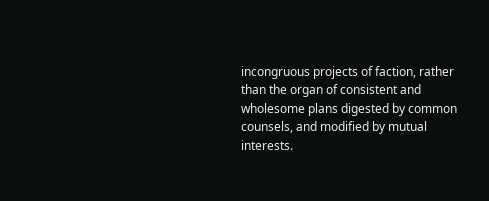incongruous projects of faction, rather than the organ of consistent and wholesome plans digested by common counsels, and modified by mutual interests.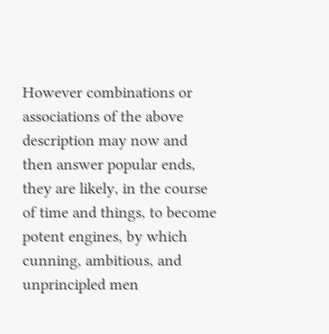However combinations or associations of the above description may now and then answer popular ends, they are likely, in the course of time and things, to become potent engines, by which cunning, ambitious, and unprincipled men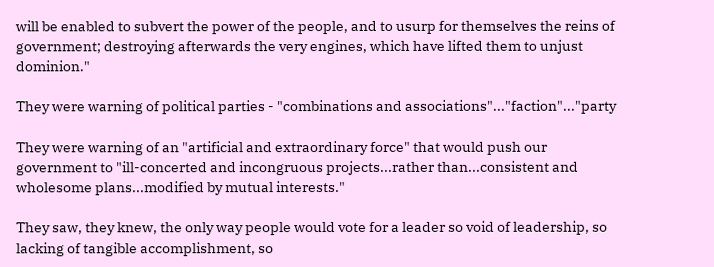will be enabled to subvert the power of the people, and to usurp for themselves the reins of government; destroying afterwards the very engines, which have lifted them to unjust dominion."

They were warning of political parties - "combinations and associations"..."faction"..."party

They were warning of an "artificial and extraordinary force" that would push our government to "ill-concerted and incongruous projects...rather than...consistent and wholesome plans...modified by mutual interests."

They saw, they knew, the only way people would vote for a leader so void of leadership, so lacking of tangible accomplishment, so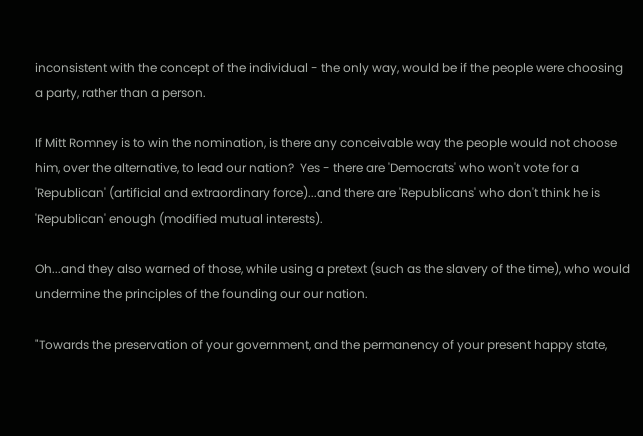inconsistent with the concept of the individual - the only way, would be if the people were choosing a party, rather than a person.

If Mitt Romney is to win the nomination, is there any conceivable way the people would not choose him, over the alternative, to lead our nation?  Yes - there are 'Democrats' who won't vote for a 'Republican' (artificial and extraordinary force)...and there are 'Republicans' who don't think he is 'Republican' enough (modified mutual interests).

Oh...and they also warned of those, while using a pretext (such as the slavery of the time), who would undermine the principles of the founding our our nation.

"Towards the preservation of your government, and the permanency of your present happy state,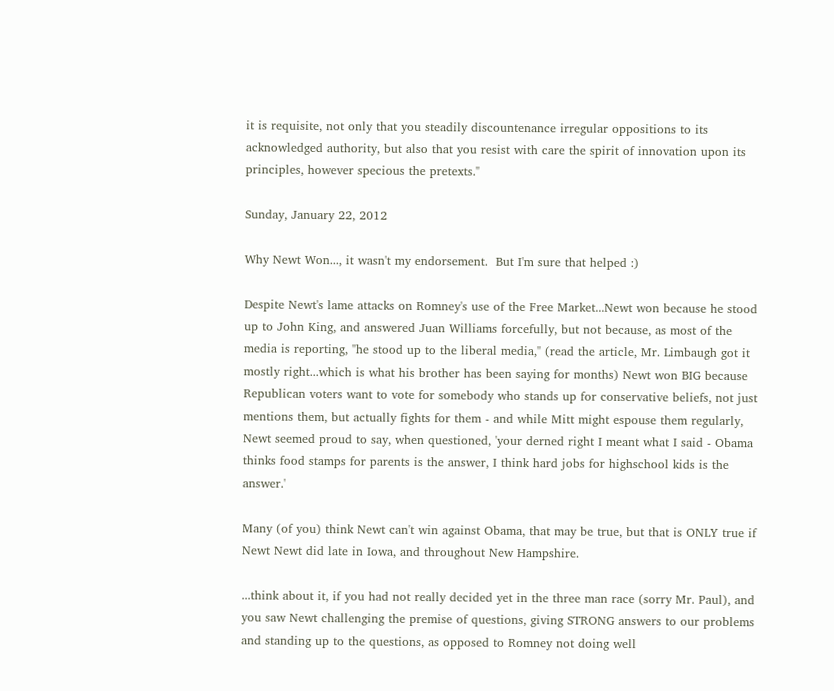it is requisite, not only that you steadily discountenance irregular oppositions to its acknowledged authority, but also that you resist with care the spirit of innovation upon its principles, however specious the pretexts."

Sunday, January 22, 2012

Why Newt Won..., it wasn't my endorsement.  But I'm sure that helped :)

Despite Newt's lame attacks on Romney's use of the Free Market...Newt won because he stood up to John King, and answered Juan Williams forcefully, but not because, as most of the media is reporting, "he stood up to the liberal media," (read the article, Mr. Limbaugh got it mostly right...which is what his brother has been saying for months) Newt won BIG because Republican voters want to vote for somebody who stands up for conservative beliefs, not just mentions them, but actually fights for them - and while Mitt might espouse them regularly, Newt seemed proud to say, when questioned, 'your derned right I meant what I said - Obama thinks food stamps for parents is the answer, I think hard jobs for highschool kids is the answer.'

Many (of you) think Newt can't win against Obama, that may be true, but that is ONLY true if Newt Newt did late in Iowa, and throughout New Hampshire.

...think about it, if you had not really decided yet in the three man race (sorry Mr. Paul), and you saw Newt challenging the premise of questions, giving STRONG answers to our problems and standing up to the questions, as opposed to Romney not doing well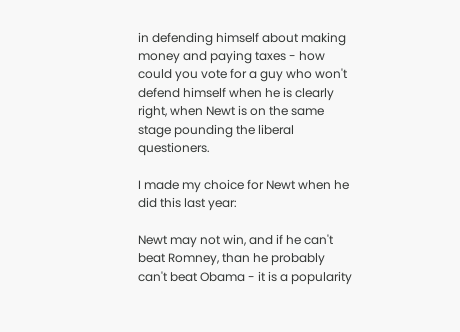in defending himself about making money and paying taxes - how could you vote for a guy who won't defend himself when he is clearly right, when Newt is on the same stage pounding the liberal questioners.

I made my choice for Newt when he did this last year:

Newt may not win, and if he can't beat Romney, than he probably can't beat Obama - it is a popularity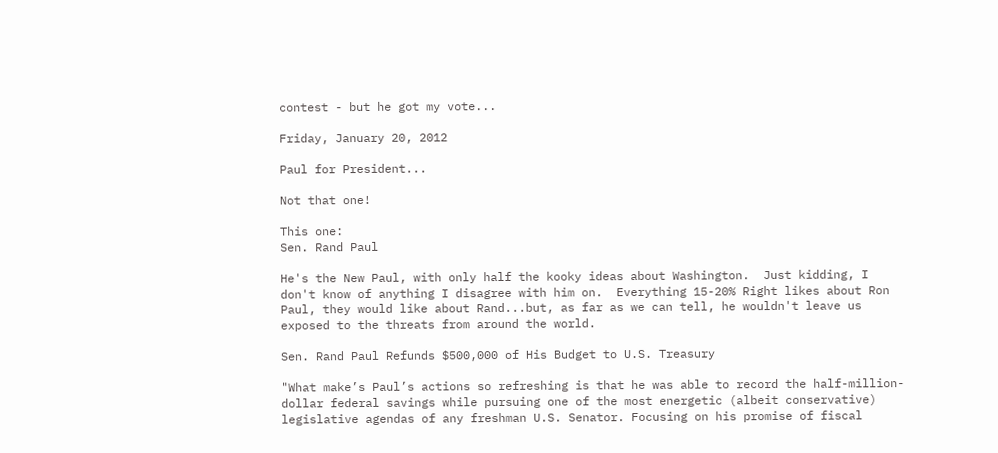contest - but he got my vote...

Friday, January 20, 2012

Paul for President...

Not that one!

This one:
Sen. Rand Paul

He's the New Paul, with only half the kooky ideas about Washington.  Just kidding, I don't know of anything I disagree with him on.  Everything 15-20% Right likes about Ron Paul, they would like about Rand...but, as far as we can tell, he wouldn't leave us exposed to the threats from around the world.

Sen. Rand Paul Refunds $500,000 of His Budget to U.S. Treasury

"What make’s Paul’s actions so refreshing is that he was able to record the half-million-dollar federal savings while pursuing one of the most energetic (albeit conservative) legislative agendas of any freshman U.S. Senator. Focusing on his promise of fiscal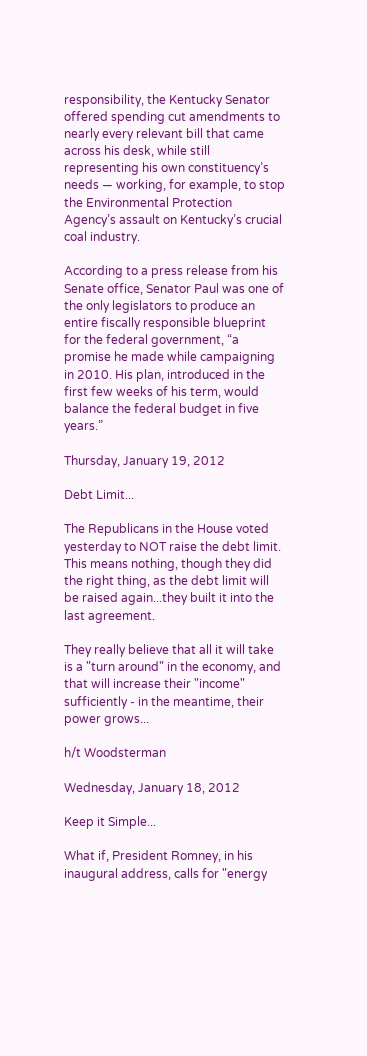responsibility, the Kentucky Senator offered spending cut amendments to nearly every relevant bill that came across his desk, while still representing his own constituency’s needs — working, for example, to stop the Environmental Protection Agency’s assault on Kentucky’s crucial coal industry.

According to a press release from his Senate office, Senator Paul was one of the only legislators to produce an entire fiscally responsible blueprint for the federal government, “a promise he made while campaigning in 2010. His plan, introduced in the first few weeks of his term, would balance the federal budget in five years.”

Thursday, January 19, 2012

Debt Limit...

The Republicans in the House voted yesterday to NOT raise the debt limit.  This means nothing, though they did the right thing, as the debt limit will be raised again...they built it into the last agreement.

They really believe that all it will take is a "turn around" in the economy, and that will increase their "income" sufficiently - in the meantime, their power grows...

h/t Woodsterman

Wednesday, January 18, 2012

Keep it Simple...

What if, President Romney, in his inaugural address, calls for "energy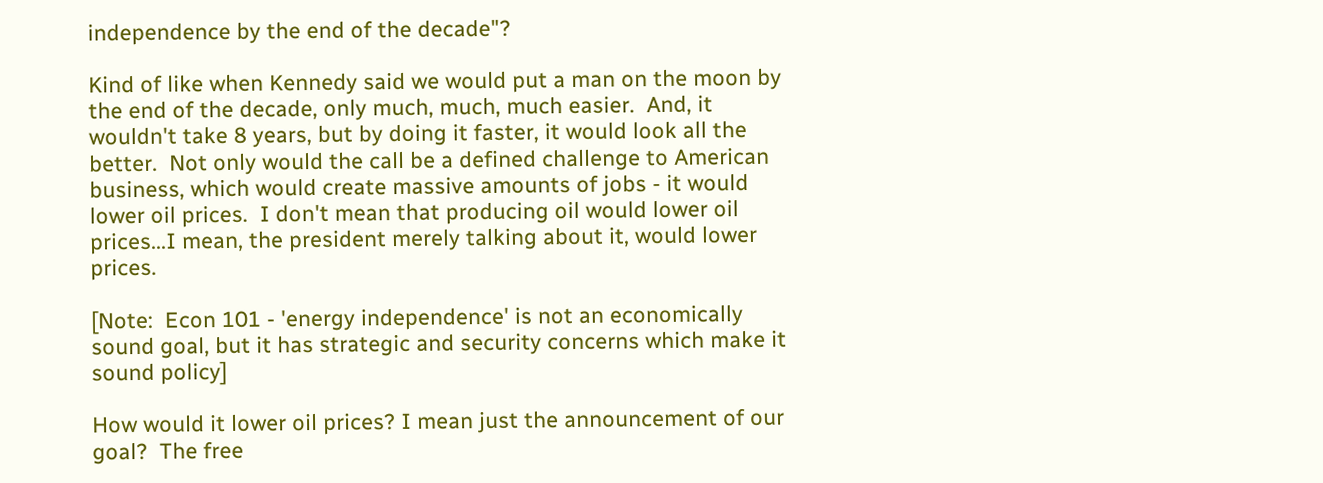independence by the end of the decade"?

Kind of like when Kennedy said we would put a man on the moon by the end of the decade, only much, much, much easier.  And, it wouldn't take 8 years, but by doing it faster, it would look all the better.  Not only would the call be a defined challenge to American business, which would create massive amounts of jobs - it would lower oil prices.  I don't mean that producing oil would lower oil prices...I mean, the president merely talking about it, would lower prices.

[Note:  Econ 101 - 'energy independence' is not an economically sound goal, but it has strategic and security concerns which make it sound policy]

How would it lower oil prices? I mean just the announcement of our goal?  The free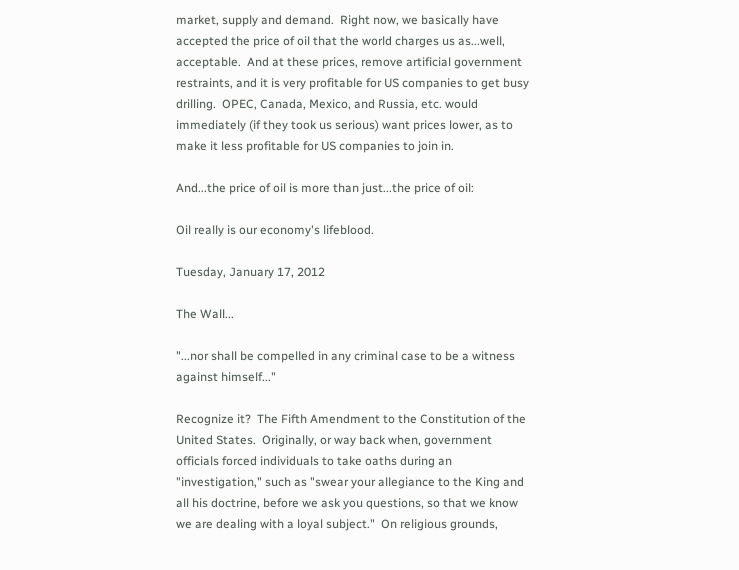market, supply and demand.  Right now, we basically have accepted the price of oil that the world charges us as...well, acceptable.  And at these prices, remove artificial government restraints, and it is very profitable for US companies to get busy drilling.  OPEC, Canada, Mexico, and Russia, etc. would immediately (if they took us serious) want prices lower, as to make it less profitable for US companies to join in.

And...the price of oil is more than just...the price of oil:

Oil really is our economy's lifeblood.

Tuesday, January 17, 2012

The Wall...

"...nor shall be compelled in any criminal case to be a witness against himself..."

Recognize it?  The Fifth Amendment to the Constitution of the United States.  Originally, or way back when, government officials forced individuals to take oaths during an "investigation," such as "swear your allegiance to the King and all his doctrine, before we ask you questions, so that we know we are dealing with a loyal subject."  On religious grounds,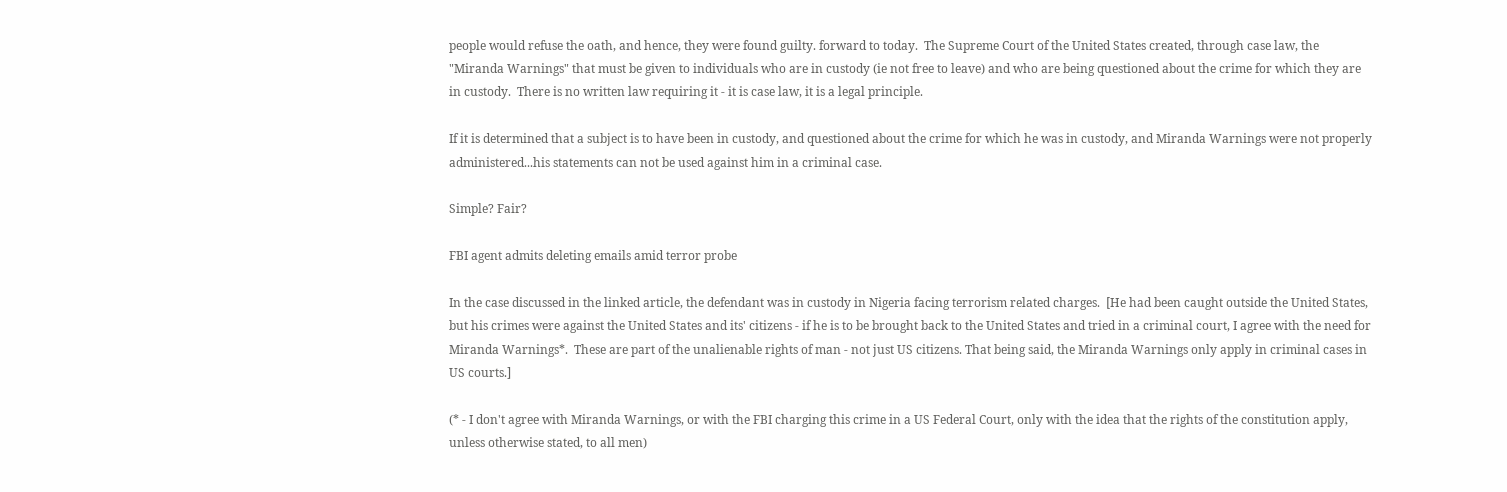people would refuse the oath, and hence, they were found guilty. forward to today.  The Supreme Court of the United States created, through case law, the "Miranda Warnings" that must be given to individuals who are in custody (ie not free to leave) and who are being questioned about the crime for which they are in custody.  There is no written law requiring it - it is case law, it is a legal principle.

If it is determined that a subject is to have been in custody, and questioned about the crime for which he was in custody, and Miranda Warnings were not properly administered...his statements can not be used against him in a criminal case.

Simple? Fair?

FBI agent admits deleting emails amid terror probe

In the case discussed in the linked article, the defendant was in custody in Nigeria facing terrorism related charges.  [He had been caught outside the United States, but his crimes were against the United States and its' citizens - if he is to be brought back to the United States and tried in a criminal court, I agree with the need for Miranda Warnings*.  These are part of the unalienable rights of man - not just US citizens. That being said, the Miranda Warnings only apply in criminal cases in US courts.]

(* - I don't agree with Miranda Warnings, or with the FBI charging this crime in a US Federal Court, only with the idea that the rights of the constitution apply, unless otherwise stated, to all men)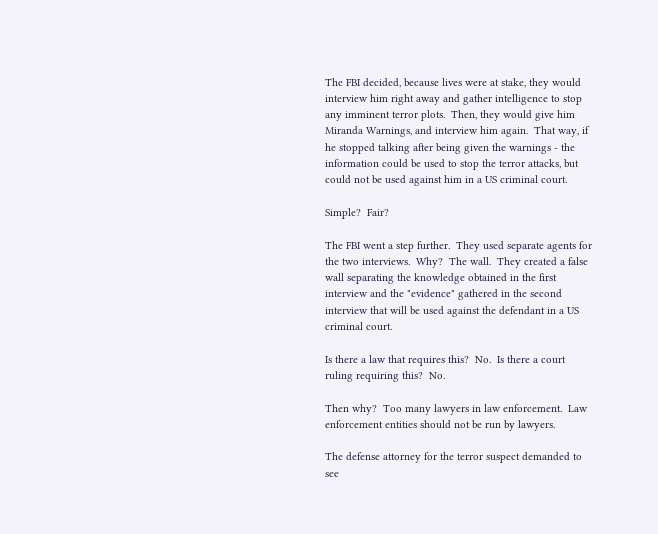The FBI decided, because lives were at stake, they would interview him right away and gather intelligence to stop any imminent terror plots.  Then, they would give him Miranda Warnings, and interview him again.  That way, if he stopped talking after being given the warnings - the information could be used to stop the terror attacks, but could not be used against him in a US criminal court.

Simple?  Fair?

The FBI went a step further.  They used separate agents for the two interviews.  Why?  The wall.  They created a false wall separating the knowledge obtained in the first interview and the "evidence" gathered in the second interview that will be used against the defendant in a US criminal court.

Is there a law that requires this?  No.  Is there a court ruling requiring this?  No.

Then why?  Too many lawyers in law enforcement.  Law enforcement entities should not be run by lawyers.

The defense attorney for the terror suspect demanded to see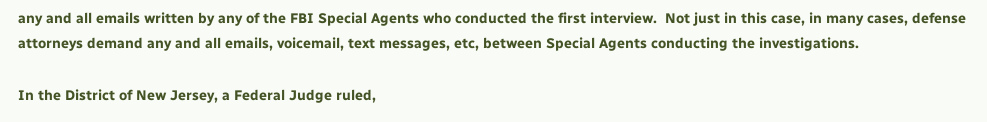any and all emails written by any of the FBI Special Agents who conducted the first interview.  Not just in this case, in many cases, defense attorneys demand any and all emails, voicemail, text messages, etc, between Special Agents conducting the investigations.

In the District of New Jersey, a Federal Judge ruled,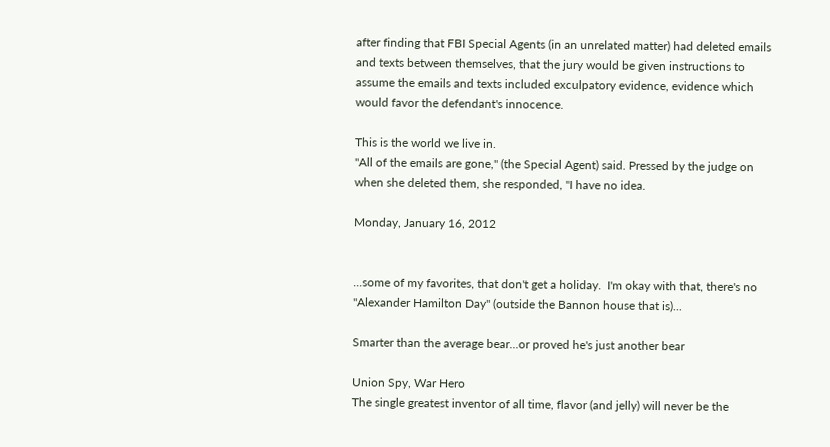after finding that FBI Special Agents (in an unrelated matter) had deleted emails and texts between themselves, that the jury would be given instructions to assume the emails and texts included exculpatory evidence, evidence which would favor the defendant's innocence.

This is the world we live in.
"All of the emails are gone," (the Special Agent) said. Pressed by the judge on when she deleted them, she responded, "I have no idea.

Monday, January 16, 2012


...some of my favorites, that don't get a holiday.  I'm okay with that, there's no "Alexander Hamilton Day" (outside the Bannon house that is)...

Smarter than the average bear...or proved he's just another bear

Union Spy, War Hero
The single greatest inventor of all time, flavor (and jelly) will never be the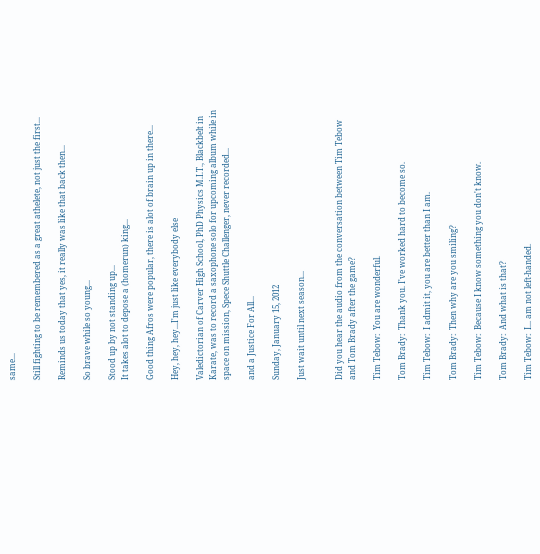same...

Still fighting to be remembered as a great athelete, not just the first...

Reminds us today that yes, it really was like that back then...

So brave while so young...

Stood up by not standing up...
It takes alot to depose a (homerun) king...

Good thing Afros were popular, there is alot of brain up in there...

Hey, hey, hey...I'm just like everybody else

Valedictorian of Carver High School, PhD Physics M.I.T., Blackbelt in Karate, was to record a saxophone solo for upcoming album while in space on mission, Spece Shuttle Challenger, never recorded...

and a Justice For All...

Sunday, January 15, 2012

Just wait until next season...


Did you hear the audio from the conversation between Tim Tebow and Tom Brady after the game?

Tim Tebow:  You are wonderful.

Tom Brady:  Thank you. I've worked hard to become so.

Tim Tebow:  I admit it, you are better than I am.

Tom Brady:  Then why are you smiling?

Tim Tebow:  Because I know something you don't know.

Tom Brady:  And what is that?

Tim Tebow:  I... am not left-handed.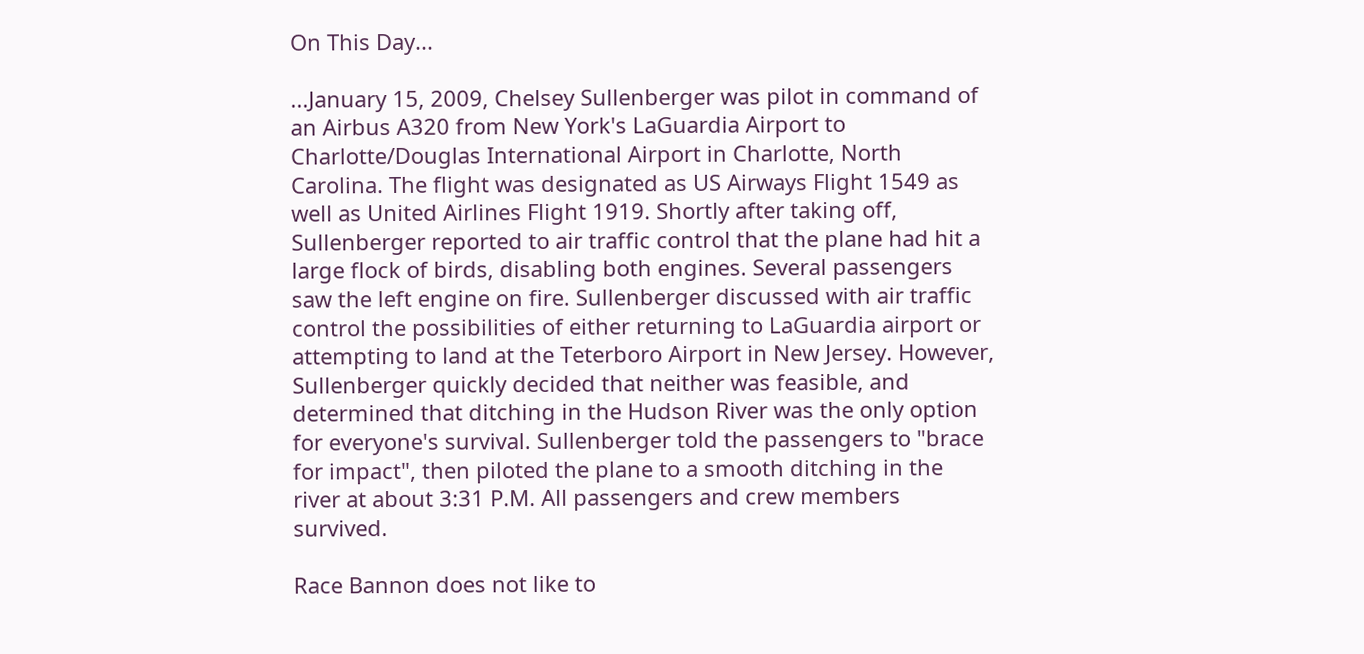On This Day...

...January 15, 2009, Chelsey Sullenberger was pilot in command of an Airbus A320 from New York's LaGuardia Airport to Charlotte/Douglas International Airport in Charlotte, North Carolina. The flight was designated as US Airways Flight 1549 as well as United Airlines Flight 1919. Shortly after taking off, Sullenberger reported to air traffic control that the plane had hit a large flock of birds, disabling both engines. Several passengers saw the left engine on fire. Sullenberger discussed with air traffic control the possibilities of either returning to LaGuardia airport or attempting to land at the Teterboro Airport in New Jersey. However, Sullenberger quickly decided that neither was feasible, and determined that ditching in the Hudson River was the only option for everyone's survival. Sullenberger told the passengers to "brace for impact", then piloted the plane to a smooth ditching in the river at about 3:31 P.M. All passengers and crew members survived.

Race Bannon does not like to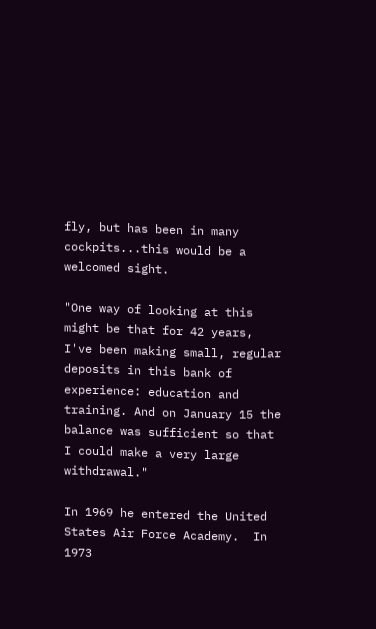fly, but has been in many cockpits...this would be a welcomed sight.

"One way of looking at this might be that for 42 years, I've been making small, regular deposits in this bank of experience: education and training. And on January 15 the balance was sufficient so that I could make a very large withdrawal."

In 1969 he entered the United States Air Force Academy.  In 1973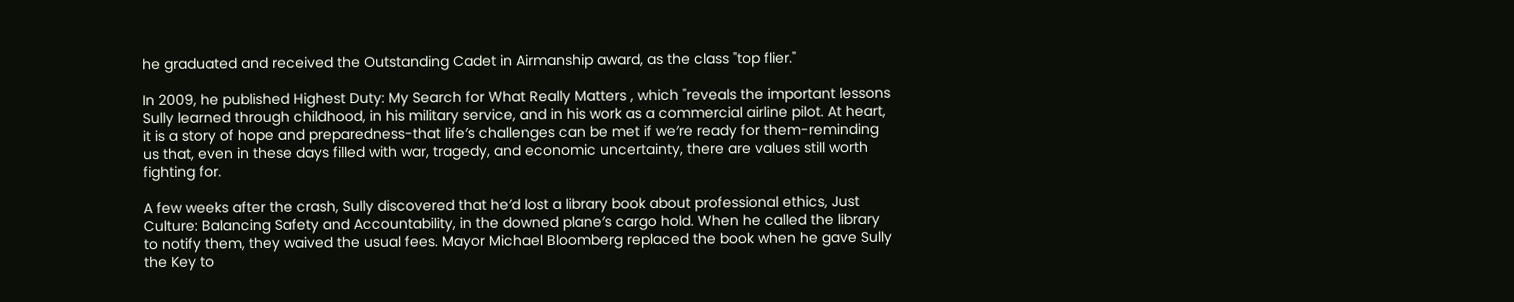he graduated and received the Outstanding Cadet in Airmanship award, as the class "top flier."

In 2009, he published Highest Duty: My Search for What Really Matters , which "reveals the important lessons Sully learned through childhood, in his military service, and in his work as a commercial airline pilot. At heart, it is a story of hope and preparedness-that life′s challenges can be met if we′re ready for them-reminding us that, even in these days filled with war, tragedy, and economic uncertainty, there are values still worth fighting for.

A few weeks after the crash, Sully discovered that he′d lost a library book about professional ethics, Just Culture: Balancing Safety and Accountability, in the downed plane′s cargo hold. When he called the library to notify them, they waived the usual fees. Mayor Michael Bloomberg replaced the book when he gave Sully the Key to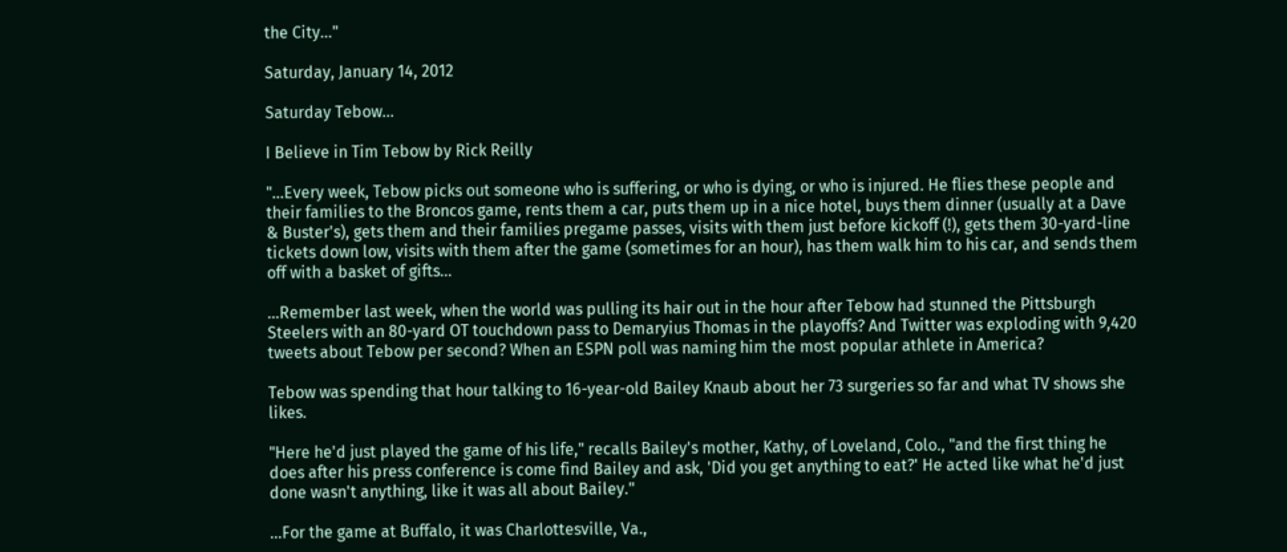the City..."

Saturday, January 14, 2012

Saturday Tebow...

I Believe in Tim Tebow by Rick Reilly

"...Every week, Tebow picks out someone who is suffering, or who is dying, or who is injured. He flies these people and their families to the Broncos game, rents them a car, puts them up in a nice hotel, buys them dinner (usually at a Dave & Buster's), gets them and their families pregame passes, visits with them just before kickoff (!), gets them 30-yard-line tickets down low, visits with them after the game (sometimes for an hour), has them walk him to his car, and sends them off with a basket of gifts...

...Remember last week, when the world was pulling its hair out in the hour after Tebow had stunned the Pittsburgh Steelers with an 80-yard OT touchdown pass to Demaryius Thomas in the playoffs? And Twitter was exploding with 9,420 tweets about Tebow per second? When an ESPN poll was naming him the most popular athlete in America?

Tebow was spending that hour talking to 16-year-old Bailey Knaub about her 73 surgeries so far and what TV shows she likes.

"Here he'd just played the game of his life," recalls Bailey's mother, Kathy, of Loveland, Colo., "and the first thing he does after his press conference is come find Bailey and ask, 'Did you get anything to eat?' He acted like what he'd just done wasn't anything, like it was all about Bailey."

...For the game at Buffalo, it was Charlottesville, Va.,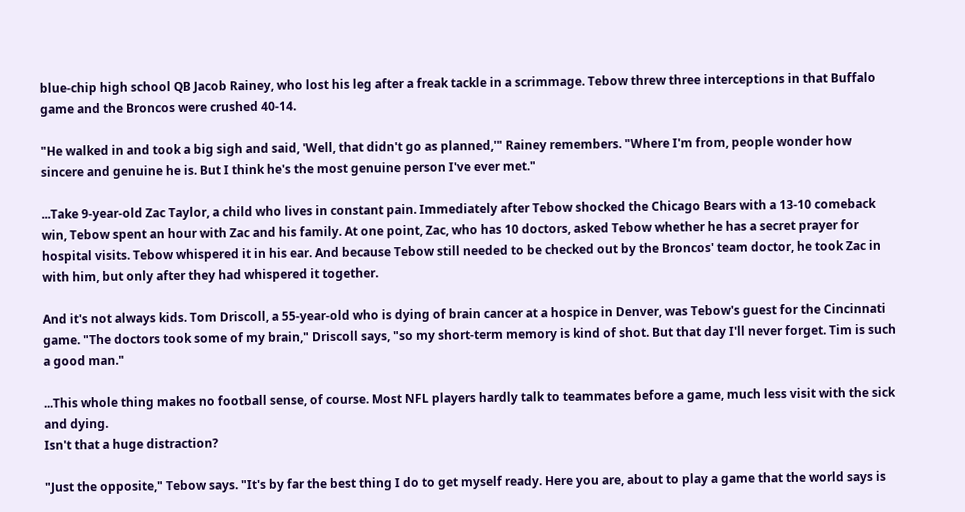blue-chip high school QB Jacob Rainey, who lost his leg after a freak tackle in a scrimmage. Tebow threw three interceptions in that Buffalo game and the Broncos were crushed 40-14.

"He walked in and took a big sigh and said, 'Well, that didn't go as planned,'" Rainey remembers. "Where I'm from, people wonder how sincere and genuine he is. But I think he's the most genuine person I've ever met."

...Take 9-year-old Zac Taylor, a child who lives in constant pain. Immediately after Tebow shocked the Chicago Bears with a 13-10 comeback win, Tebow spent an hour with Zac and his family. At one point, Zac, who has 10 doctors, asked Tebow whether he has a secret prayer for hospital visits. Tebow whispered it in his ear. And because Tebow still needed to be checked out by the Broncos' team doctor, he took Zac in with him, but only after they had whispered it together.

And it's not always kids. Tom Driscoll, a 55-year-old who is dying of brain cancer at a hospice in Denver, was Tebow's guest for the Cincinnati game. "The doctors took some of my brain," Driscoll says, "so my short-term memory is kind of shot. But that day I'll never forget. Tim is such a good man."

...This whole thing makes no football sense, of course. Most NFL players hardly talk to teammates before a game, much less visit with the sick and dying.
Isn't that a huge distraction?

"Just the opposite," Tebow says. "It's by far the best thing I do to get myself ready. Here you are, about to play a game that the world says is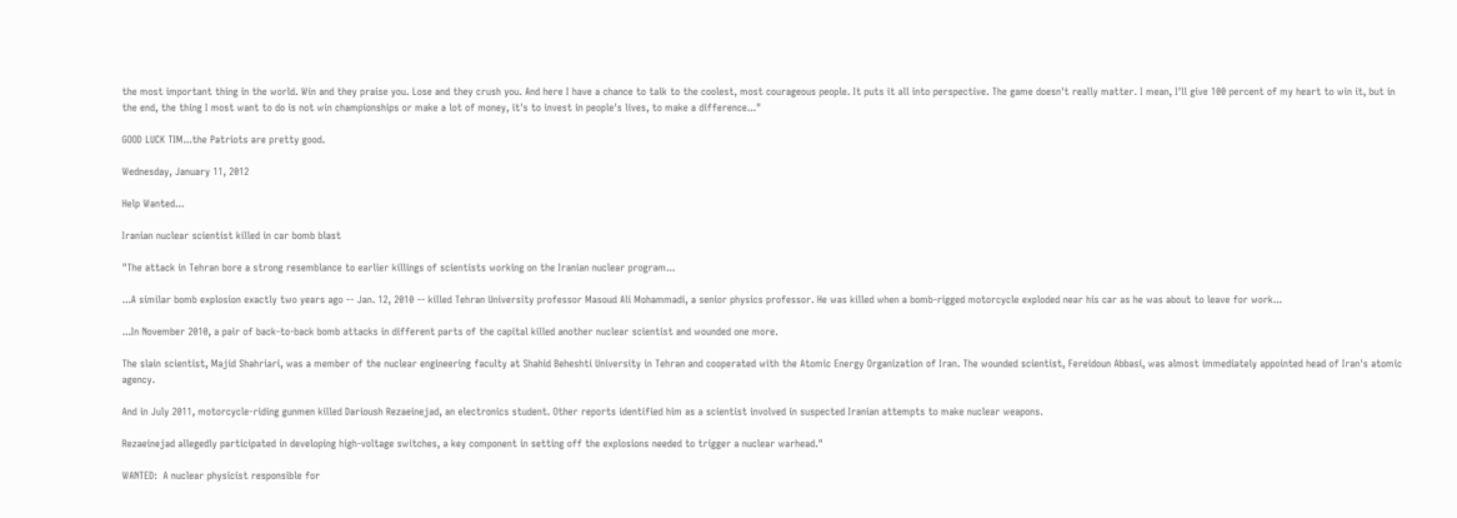the most important thing in the world. Win and they praise you. Lose and they crush you. And here I have a chance to talk to the coolest, most courageous people. It puts it all into perspective. The game doesn't really matter. I mean, I'll give 100 percent of my heart to win it, but in the end, the thing I most want to do is not win championships or make a lot of money, it's to invest in people's lives, to make a difference..."

GOOD LUCK TIM...the Patriots are pretty good.

Wednesday, January 11, 2012

Help Wanted...

Iranian nuclear scientist killed in car bomb blast

"The attack in Tehran bore a strong resemblance to earlier killings of scientists working on the Iranian nuclear program...

...A similar bomb explosion exactly two years ago -- Jan. 12, 2010 -- killed Tehran University professor Masoud Ali Mohammadi, a senior physics professor. He was killed when a bomb-rigged motorcycle exploded near his car as he was about to leave for work...

...In November 2010, a pair of back-to-back bomb attacks in different parts of the capital killed another nuclear scientist and wounded one more.

The slain scientist, Majid Shahriari, was a member of the nuclear engineering faculty at Shahid Beheshti University in Tehran and cooperated with the Atomic Energy Organization of Iran. The wounded scientist, Fereidoun Abbasi, was almost immediately appointed head of Iran's atomic agency.

And in July 2011, motorcycle-riding gunmen killed Darioush Rezaeinejad, an electronics student. Other reports identified him as a scientist involved in suspected Iranian attempts to make nuclear weapons.

Rezaeinejad allegedly participated in developing high-voltage switches, a key component in setting off the explosions needed to trigger a nuclear warhead."

WANTED:  A nuclear physicist responsible for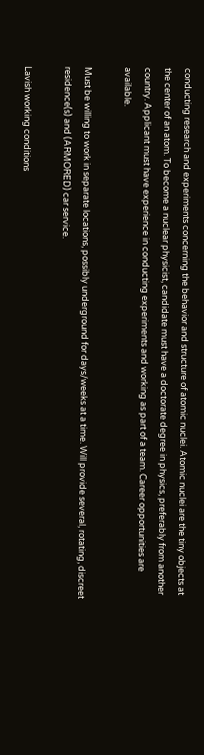conducting research and experiments concerning the behavior and structure of atomic nuclei. Atomic nuclei are the tiny objects at the center of an atom. To become a nuclear physicist, candidate must have a doctorate degree in physics, preferably from another country. Applicant must have experience in conducting experiments and working as part of a team. Career opportunities are available.

Must be willing to work in separate locations, possibly underground for days/weeks at a time. Will provide several, rotating, discreet residence(s) and (ARMORED) car service.

Lavish working conditions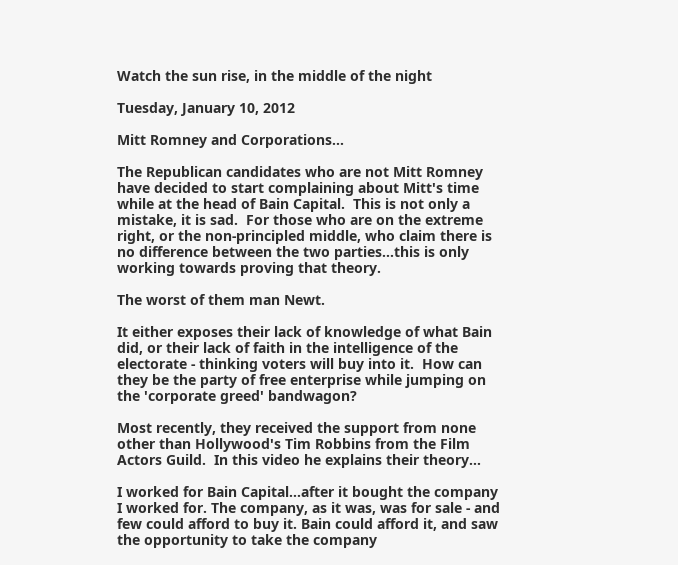Watch the sun rise, in the middle of the night

Tuesday, January 10, 2012

Mitt Romney and Corporations...

The Republican candidates who are not Mitt Romney have decided to start complaining about Mitt's time while at the head of Bain Capital.  This is not only a mistake, it is sad.  For those who are on the extreme right, or the non-principled middle, who claim there is no difference between the two parties...this is only working towards proving that theory.

The worst of them man Newt.

It either exposes their lack of knowledge of what Bain did, or their lack of faith in the intelligence of the electorate - thinking voters will buy into it.  How can they be the party of free enterprise while jumping on the 'corporate greed' bandwagon?

Most recently, they received the support from none other than Hollywood's Tim Robbins from the Film Actors Guild.  In this video he explains their theory...

I worked for Bain Capital...after it bought the company I worked for. The company, as it was, was for sale - and few could afford to buy it. Bain could afford it, and saw the opportunity to take the company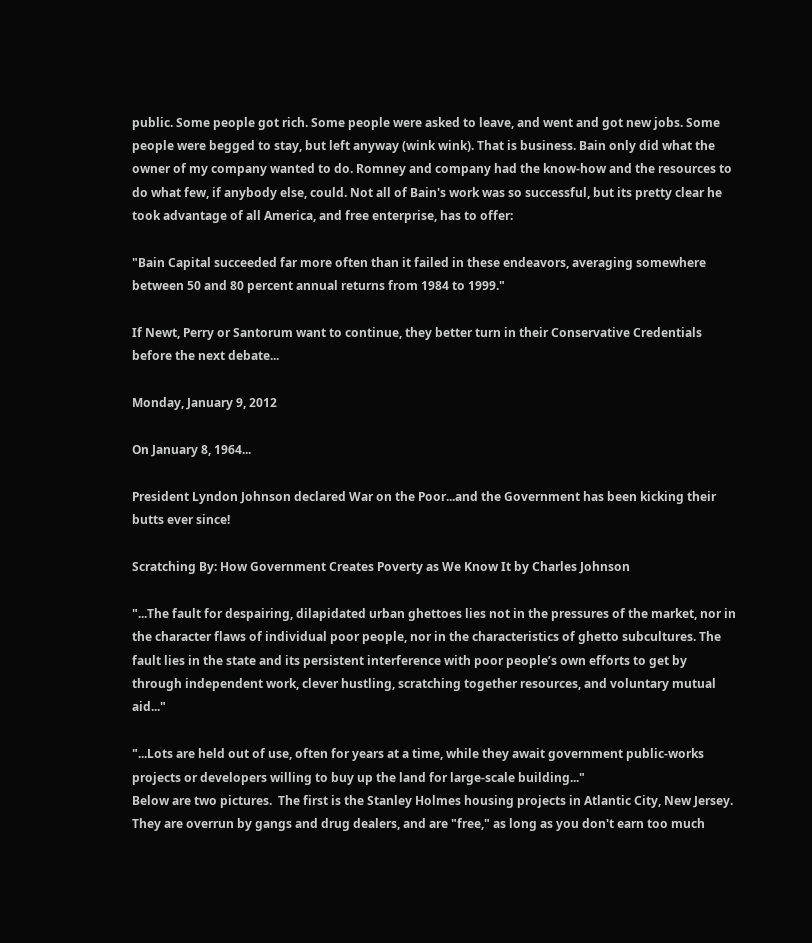public. Some people got rich. Some people were asked to leave, and went and got new jobs. Some people were begged to stay, but left anyway (wink wink). That is business. Bain only did what the owner of my company wanted to do. Romney and company had the know-how and the resources to do what few, if anybody else, could. Not all of Bain's work was so successful, but its pretty clear he took advantage of all America, and free enterprise, has to offer:

"Bain Capital succeeded far more often than it failed in these endeavors, averaging somewhere between 50 and 80 percent annual returns from 1984 to 1999."

If Newt, Perry or Santorum want to continue, they better turn in their Conservative Credentials before the next debate...

Monday, January 9, 2012

On January 8, 1964...

President Lyndon Johnson declared War on the Poor...and the Government has been kicking their butts ever since!

Scratching By: How Government Creates Poverty as We Know It by Charles Johnson

"...The fault for despairing, dilapidated urban ghettoes lies not in the pressures of the market, nor in the character flaws of individual poor people, nor in the characteristics of ghetto subcultures. The fault lies in the state and its persistent interference with poor people’s own efforts to get by through independent work, clever hustling, scratching together resources, and voluntary mutual aid..."

"...Lots are held out of use, often for years at a time, while they await government public-works projects or developers willing to buy up the land for large-scale building..."
Below are two pictures.  The first is the Stanley Holmes housing projects in Atlantic City, New Jersey.  They are overrun by gangs and drug dealers, and are "free," as long as you don't earn too much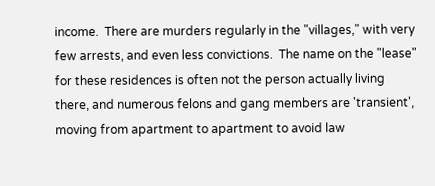income.  There are murders regularly in the "villages," with very few arrests, and even less convictions.  The name on the "lease" for these residences is often not the person actually living there, and numerous felons and gang members are 'transient', moving from apartment to apartment to avoid law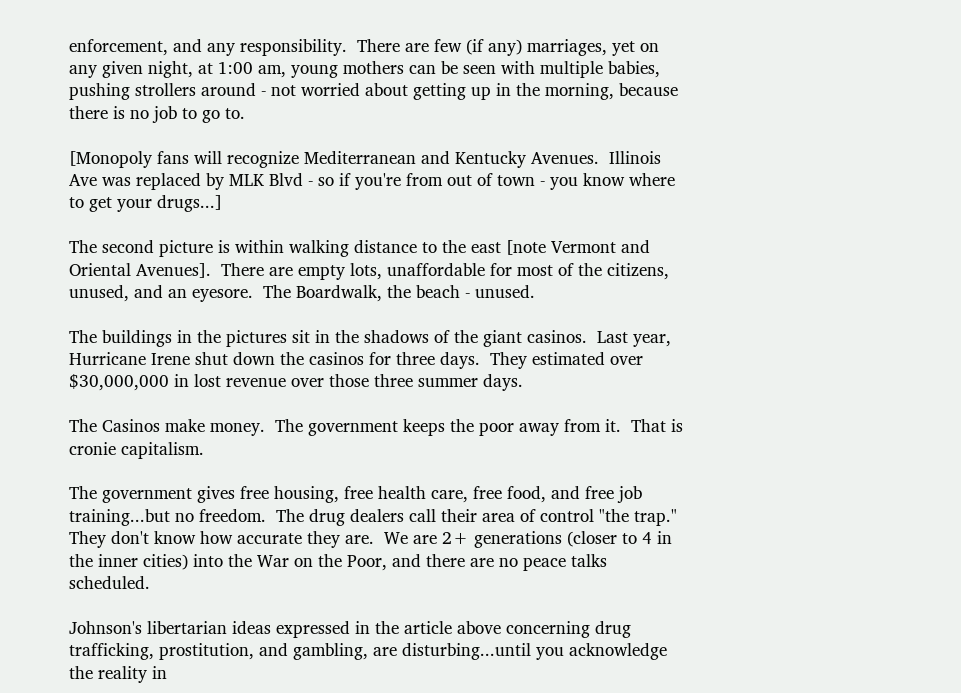enforcement, and any responsibility.  There are few (if any) marriages, yet on any given night, at 1:00 am, young mothers can be seen with multiple babies, pushing strollers around - not worried about getting up in the morning, because there is no job to go to.

[Monopoly fans will recognize Mediterranean and Kentucky Avenues.  Illinois Ave was replaced by MLK Blvd - so if you're from out of town - you know where to get your drugs...]

The second picture is within walking distance to the east [note Vermont and Oriental Avenues].  There are empty lots, unaffordable for most of the citizens, unused, and an eyesore.  The Boardwalk, the beach - unused.

The buildings in the pictures sit in the shadows of the giant casinos.  Last year, Hurricane Irene shut down the casinos for three days.  They estimated over $30,000,000 in lost revenue over those three summer days.

The Casinos make money.  The government keeps the poor away from it.  That is cronie capitalism.

The government gives free housing, free health care, free food, and free job training...but no freedom.  The drug dealers call their area of control "the trap."  They don't know how accurate they are.  We are 2+ generations (closer to 4 in the inner cities) into the War on the Poor, and there are no peace talks scheduled.

Johnson's libertarian ideas expressed in the article above concerning drug trafficking, prostitution, and gambling, are disturbing...until you acknowledge the reality in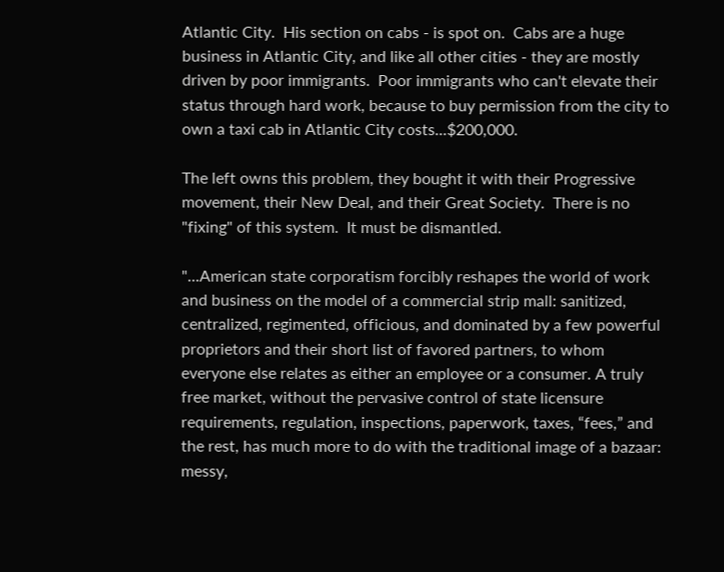Atlantic City.  His section on cabs - is spot on.  Cabs are a huge business in Atlantic City, and like all other cities - they are mostly driven by poor immigrants.  Poor immigrants who can't elevate their status through hard work, because to buy permission from the city to own a taxi cab in Atlantic City costs...$200,000.

The left owns this problem, they bought it with their Progressive movement, their New Deal, and their Great Society.  There is no "fixing" of this system.  It must be dismantled.

"...American state corporatism forcibly reshapes the world of work and business on the model of a commercial strip mall: sanitized, centralized, regimented, officious, and dominated by a few powerful proprietors and their short list of favored partners, to whom everyone else relates as either an employee or a consumer. A truly free market, without the pervasive control of state licensure requirements, regulation, inspections, paperwork, taxes, “fees,” and the rest, has much more to do with the traditional image of a bazaar: messy,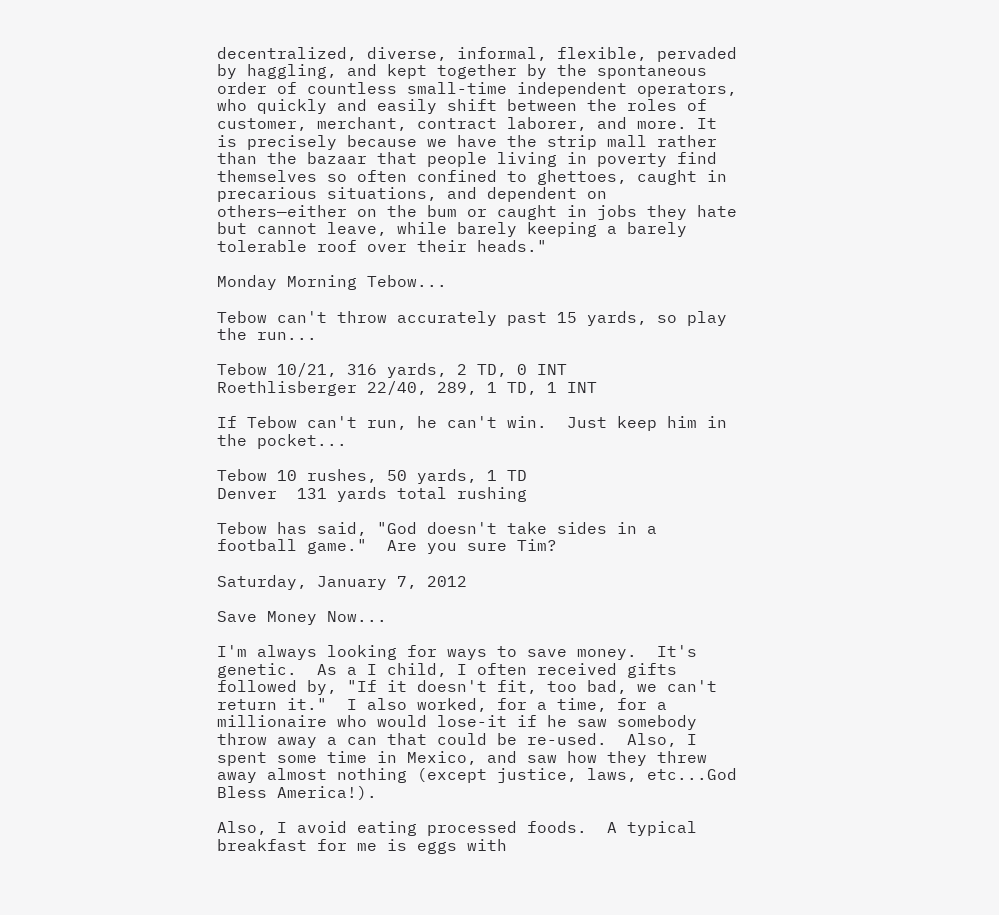decentralized, diverse, informal, flexible, pervaded by haggling, and kept together by the spontaneous order of countless small-time independent operators, who quickly and easily shift between the roles of customer, merchant, contract laborer, and more. It is precisely because we have the strip mall rather than the bazaar that people living in poverty find themselves so often confined to ghettoes, caught in precarious situations, and dependent on others—either on the bum or caught in jobs they hate but cannot leave, while barely keeping a barely tolerable roof over their heads."

Monday Morning Tebow...

Tebow can't throw accurately past 15 yards, so play the run...

Tebow 10/21, 316 yards, 2 TD, 0 INT
Roethlisberger 22/40, 289, 1 TD, 1 INT

If Tebow can't run, he can't win.  Just keep him in the pocket...

Tebow 10 rushes, 50 yards, 1 TD
Denver  131 yards total rushing

Tebow has said, "God doesn't take sides in a football game."  Are you sure Tim?

Saturday, January 7, 2012

Save Money Now...

I'm always looking for ways to save money.  It's genetic.  As a I child, I often received gifts followed by, "If it doesn't fit, too bad, we can't return it."  I also worked, for a time, for a millionaire who would lose-it if he saw somebody throw away a can that could be re-used.  Also, I spent some time in Mexico, and saw how they threw away almost nothing (except justice, laws, etc...God Bless America!).

Also, I avoid eating processed foods.  A typical breakfast for me is eggs with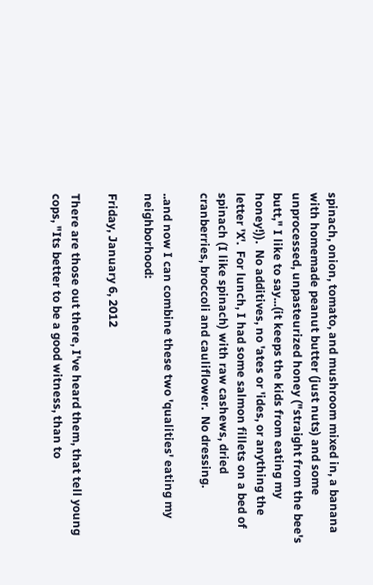spinach, onion, tomato, and mushroom mixed in, a banana with homemade peanut butter (just nuts) and some unprocessed, unpasteurized honey ("straight from the bee's butt," I like to say...(it keeps the kids from eating my honey!)).  No additives, no 'ates or 'ides, or anything the letter 'X'.  For lunch, I had some salmon fillets on a bed of spinach (I like spinach) with raw cashews, dried cranberries, broccoli and cauliflower.  No dressing.

..and now I can combine these two 'qualities' eating my neighborhood:

Friday, January 6, 2012

There are those out there, I've heard them, that tell young cops, "Its better to be a good witness, than to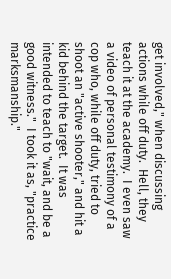get involved," when discussing actions while off duty.  Hell, they teach it at the academy.  I even saw a video of personal testimony of a cop who, while off duty, tried to shoot an "active shooter," and hit a kid behind the target.  It was intended to teach to "wait, and be a good witness."  I took it as, "practice marksmanship."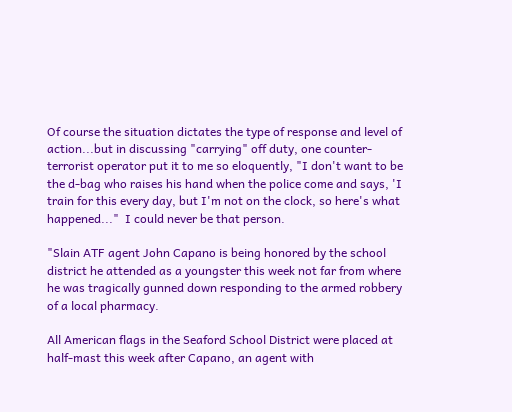Of course the situation dictates the type of response and level of action...but in discussing "carrying" off duty, one counter-terrorist operator put it to me so eloquently, "I don't want to be the d-bag who raises his hand when the police come and says, 'I train for this every day, but I'm not on the clock, so here's what happened..."  I could never be that person.

"Slain ATF agent John Capano is being honored by the school district he attended as a youngster this week not far from where he was tragically gunned down responding to the armed robbery of a local pharmacy.

All American flags in the Seaford School District were placed at half-mast this week after Capano, an agent with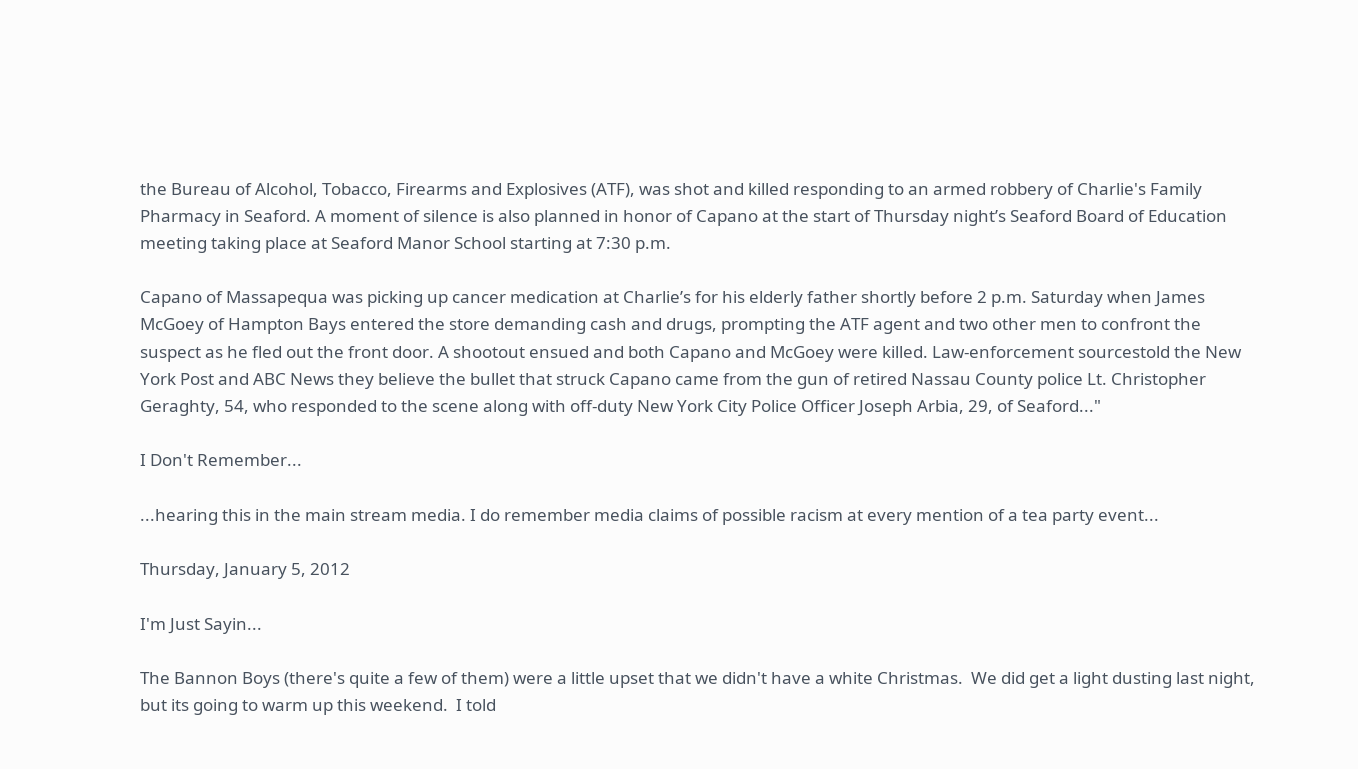the Bureau of Alcohol, Tobacco, Firearms and Explosives (ATF), was shot and killed responding to an armed robbery of Charlie's Family Pharmacy in Seaford. A moment of silence is also planned in honor of Capano at the start of Thursday night’s Seaford Board of Education meeting taking place at Seaford Manor School starting at 7:30 p.m.

Capano of Massapequa was picking up cancer medication at Charlie’s for his elderly father shortly before 2 p.m. Saturday when James McGoey of Hampton Bays entered the store demanding cash and drugs, prompting the ATF agent and two other men to confront the suspect as he fled out the front door. A shootout ensued and both Capano and McGoey were killed. Law-enforcement sourcestold the New York Post and ABC News they believe the bullet that struck Capano came from the gun of retired Nassau County police Lt. Christopher Geraghty, 54, who responded to the scene along with off-duty New York City Police Officer Joseph Arbia, 29, of Seaford..."

I Don't Remember...

...hearing this in the main stream media. I do remember media claims of possible racism at every mention of a tea party event...

Thursday, January 5, 2012

I'm Just Sayin...

The Bannon Boys (there's quite a few of them) were a little upset that we didn't have a white Christmas.  We did get a light dusting last night, but its going to warm up this weekend.  I told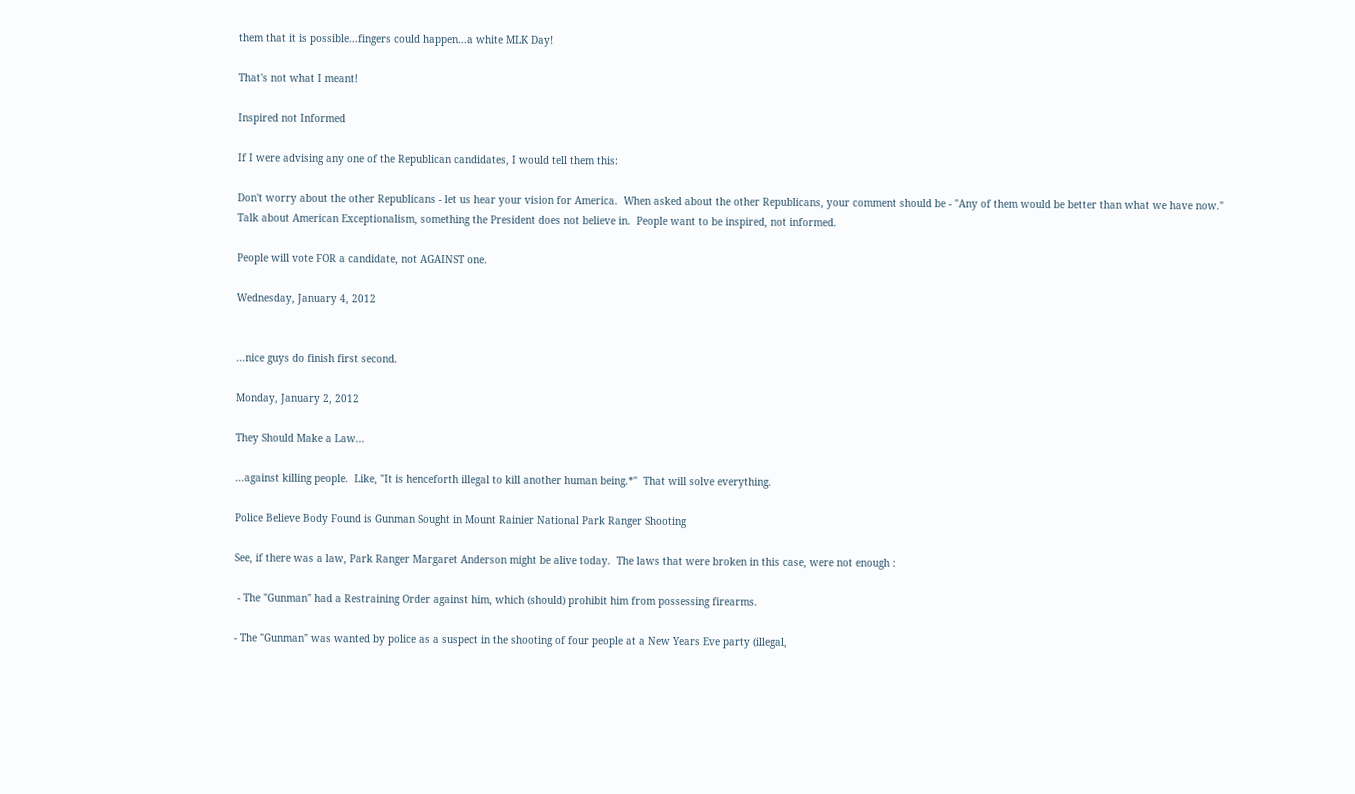them that it is possible...fingers could happen...a white MLK Day!

That's not what I meant!

Inspired not Informed

If I were advising any one of the Republican candidates, I would tell them this:

Don't worry about the other Republicans - let us hear your vision for America.  When asked about the other Republicans, your comment should be - "Any of them would be better than what we have now."  Talk about American Exceptionalism, something the President does not believe in.  People want to be inspired, not informed.

People will vote FOR a candidate, not AGAINST one.

Wednesday, January 4, 2012


...nice guys do finish first second.

Monday, January 2, 2012

They Should Make a Law...

...against killing people.  Like, "It is henceforth illegal to kill another human being.*"  That will solve everything.

Police Believe Body Found is Gunman Sought in Mount Rainier National Park Ranger Shooting

See, if there was a law, Park Ranger Margaret Anderson might be alive today.  The laws that were broken in this case, were not enough :

 - The "Gunman" had a Restraining Order against him, which (should) prohibit him from possessing firearms.

- The "Gunman" was wanted by police as a suspect in the shooting of four people at a New Years Eve party (illegal,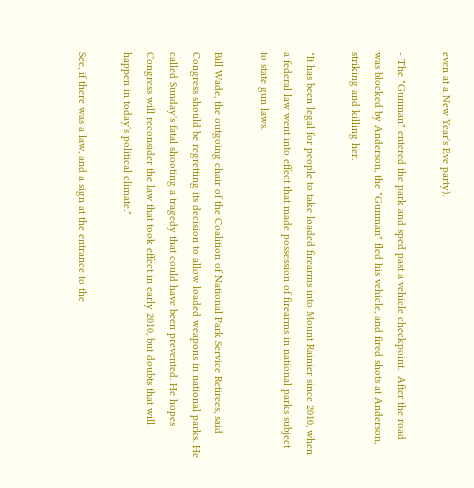even at a New Year's Eve party).

- The "Gunman" entered the park and sped past a vehicle checkpoint.  After the road was blocked by Anderson, the "Gunman" fled his vehicle, and fired shots at Anderson, striking and killing her.

"It has been legal for people to take loaded firearms into Mount Rainier since 2010, when a federal law went into effect that made possession of firearms in national parks subject to state gun laws.

Bill Wade, the outgoing chair of the Coalition of National Park Service Retirees, said Congress should be regretting its decision to allow loaded weapons in national parks. He called Sunday's fatal shooting a tragedy that could have been prevented. He hopes Congress will reconsider the law that took effect in early 2010, but doubts that will happen in today's political climate."

See, if there was a law, and a sign at the entrance to the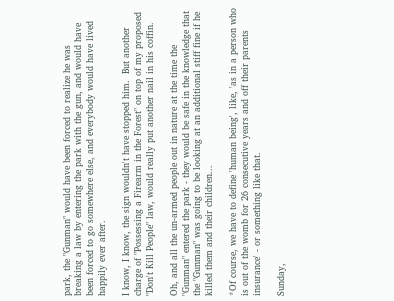park, the "Gunman" would have been forced to realize he was breaking a law by entering the park with the gun, and would have been forced to go somewhere else, and everybody would have lived happily ever after.

I know, I know, the sign wouldn't have stopped him.  But another charge of "Possessing a Firearm in the Forest" on top of my proposed "Don't Kill People" law, would really put another nail in his coffin.

Oh, and all the un-armed people out in nature at the time the "Gunman" entered the park - they would be safe in the knowledge that the "Gunman" was going to be looking at an additional stiff fine if he killed them and their children...

*Of course, we have to define 'human being', like, 'as in a person who is out of the womb for 26 consecutive years and off their parents insurance' - or something like that.

Sunday,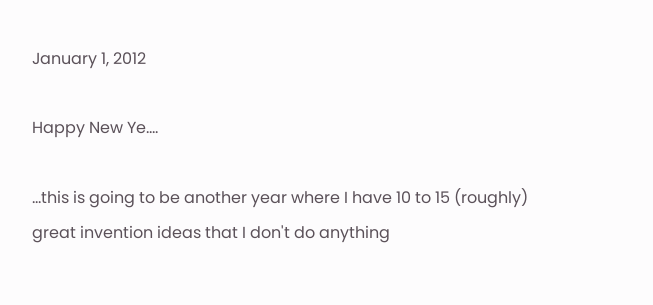January 1, 2012

Happy New Ye....

...this is going to be another year where I have 10 to 15 (roughly) great invention ideas that I don't do anything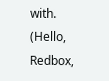with.  (Hello, Redbox,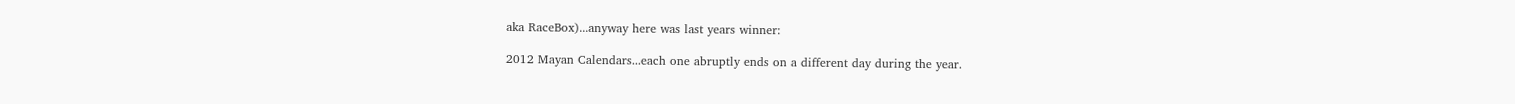aka RaceBox)...anyway here was last years winner:

2012 Mayan Calendars...each one abruptly ends on a different day during the year.